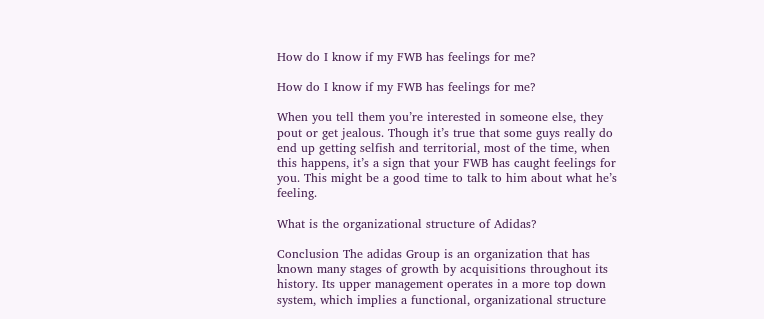How do I know if my FWB has feelings for me?

How do I know if my FWB has feelings for me?

When you tell them you’re interested in someone else, they pout or get jealous. Though it’s true that some guys really do end up getting selfish and territorial, most of the time, when this happens, it’s a sign that your FWB has caught feelings for you. This might be a good time to talk to him about what he’s feeling.

What is the organizational structure of Adidas?

Conclusion The adidas Group is an organization that has known many stages of growth by acquisitions throughout its history. Its upper management operates in a more top down system, which implies a functional, organizational structure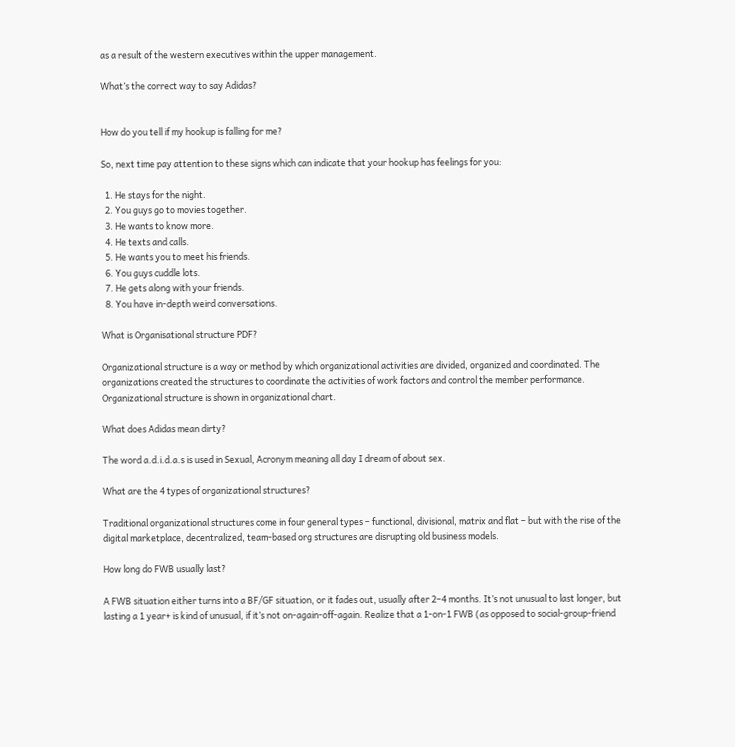as a result of the western executives within the upper management.

What’s the correct way to say Adidas?


How do you tell if my hookup is falling for me?

So, next time pay attention to these signs which can indicate that your hookup has feelings for you:

  1. He stays for the night.
  2. You guys go to movies together.
  3. He wants to know more.
  4. He texts and calls.
  5. He wants you to meet his friends.
  6. You guys cuddle lots.
  7. He gets along with your friends.
  8. You have in-depth weird conversations.

What is Organisational structure PDF?

Organizational structure is a way or method by which organizational activities are divided, organized and coordinated. The organizations created the structures to coordinate the activities of work factors and control the member performance. Organizational structure is shown in organizational chart.

What does Adidas mean dirty?

The word a.d.i.d.a.s is used in Sexual, Acronym meaning all day I dream of about sex.

What are the 4 types of organizational structures?

Traditional organizational structures come in four general types – functional, divisional, matrix and flat – but with the rise of the digital marketplace, decentralized, team-based org structures are disrupting old business models.

How long do FWB usually last?

A FWB situation either turns into a BF/GF situation, or it fades out, usually after 2–4 months. It’s not unusual to last longer, but lasting a 1 year+ is kind of unusual, if it’s not on-again-off-again. Realize that a 1-on-1 FWB (as opposed to social-group-friend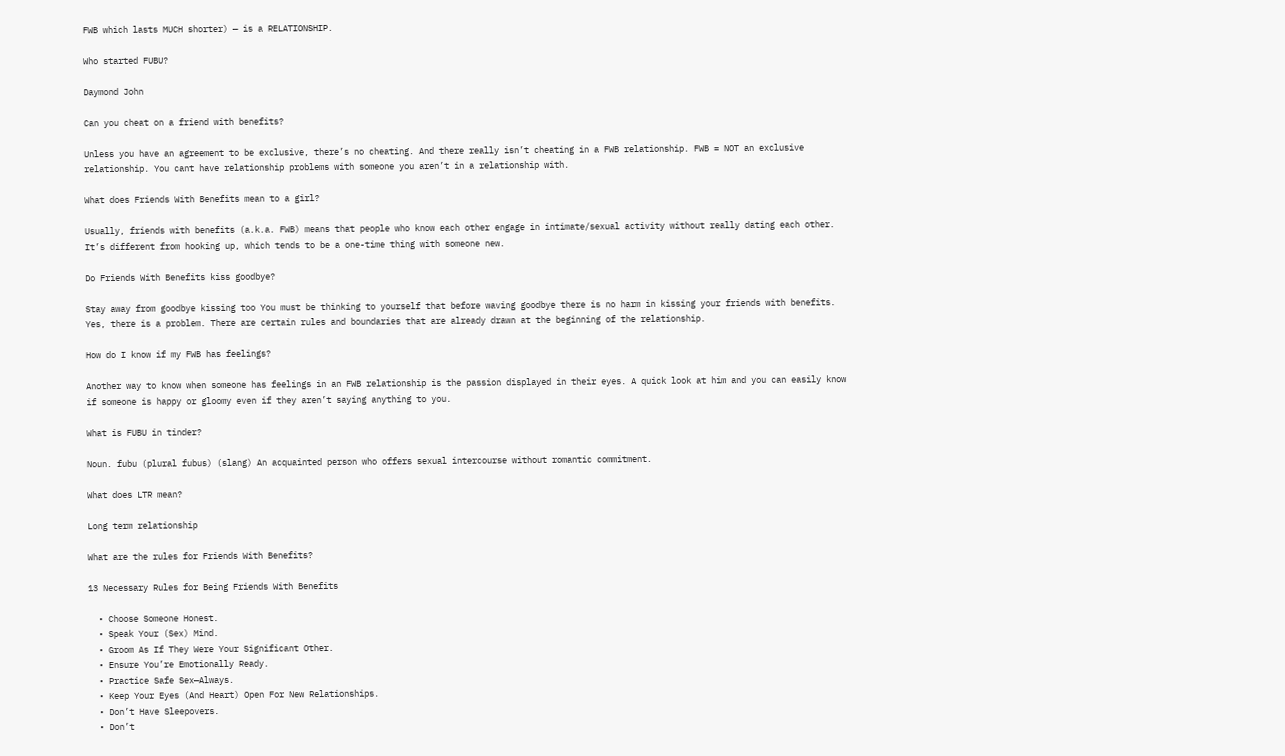FWB which lasts MUCH shorter) — is a RELATIONSHIP.

Who started FUBU?

Daymond John

Can you cheat on a friend with benefits?

Unless you have an agreement to be exclusive, there’s no cheating. And there really isn’t cheating in a FWB relationship. FWB = NOT an exclusive relationship. You cant have relationship problems with someone you aren’t in a relationship with.

What does Friends With Benefits mean to a girl?

Usually, friends with benefits (a.k.a. FWB) means that people who know each other engage in intimate/sexual activity without really dating each other. It’s different from hooking up, which tends to be a one-time thing with someone new.

Do Friends With Benefits kiss goodbye?

Stay away from goodbye kissing too You must be thinking to yourself that before waving goodbye there is no harm in kissing your friends with benefits. Yes, there is a problem. There are certain rules and boundaries that are already drawn at the beginning of the relationship.

How do I know if my FWB has feelings?

Another way to know when someone has feelings in an FWB relationship is the passion displayed in their eyes. A quick look at him and you can easily know if someone is happy or gloomy even if they aren’t saying anything to you.

What is FUBU in tinder?

Noun. fubu (plural fubus) (slang) An acquainted person who offers sexual intercourse without romantic commitment.

What does LTR mean?

Long term relationship

What are the rules for Friends With Benefits?

13 Necessary Rules for Being Friends With Benefits

  • Choose Someone Honest.
  • Speak Your (Sex) Mind.
  • Groom As If They Were Your Significant Other.
  • Ensure You’re Emotionally Ready.
  • Practice Safe Sex—Always.
  • Keep Your Eyes (And Heart) Open For New Relationships.
  • Don’t Have Sleepovers.
  • Don’t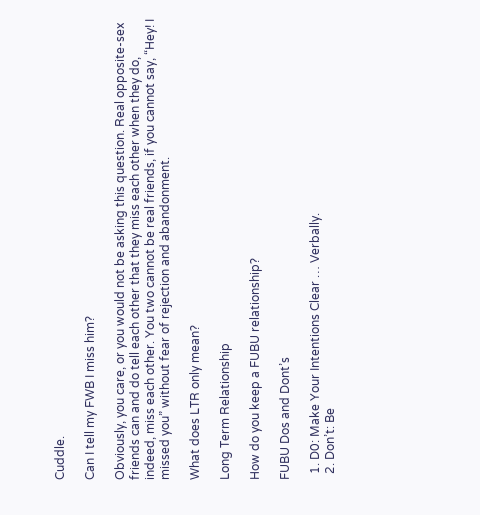Cuddle.

Can I tell my FWB I miss him?

Obviously, you care, or you would not be asking this question. Real opposite-sex friends can and do tell each other that they miss each other when they do, indeed, miss each other. You two cannot be real friends, if you cannot say, “Hey! I missed you” without fear of rejection and abandonment.

What does LTR only mean?

Long Term Relationship

How do you keep a FUBU relationship?

FUBU Dos and Dont’s

  1. D0: Make Your Intentions Clear … Verbally.
  2. Don’t: Be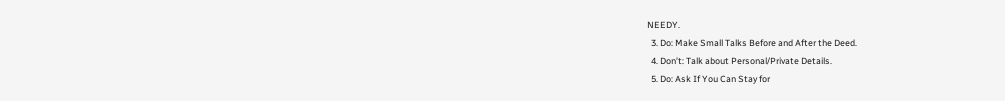NEEDY.
  3. Do: Make Small Talks Before and After the Deed.
  4. Don’t: Talk about Personal/Private Details.
  5. Do: Ask If You Can Stay for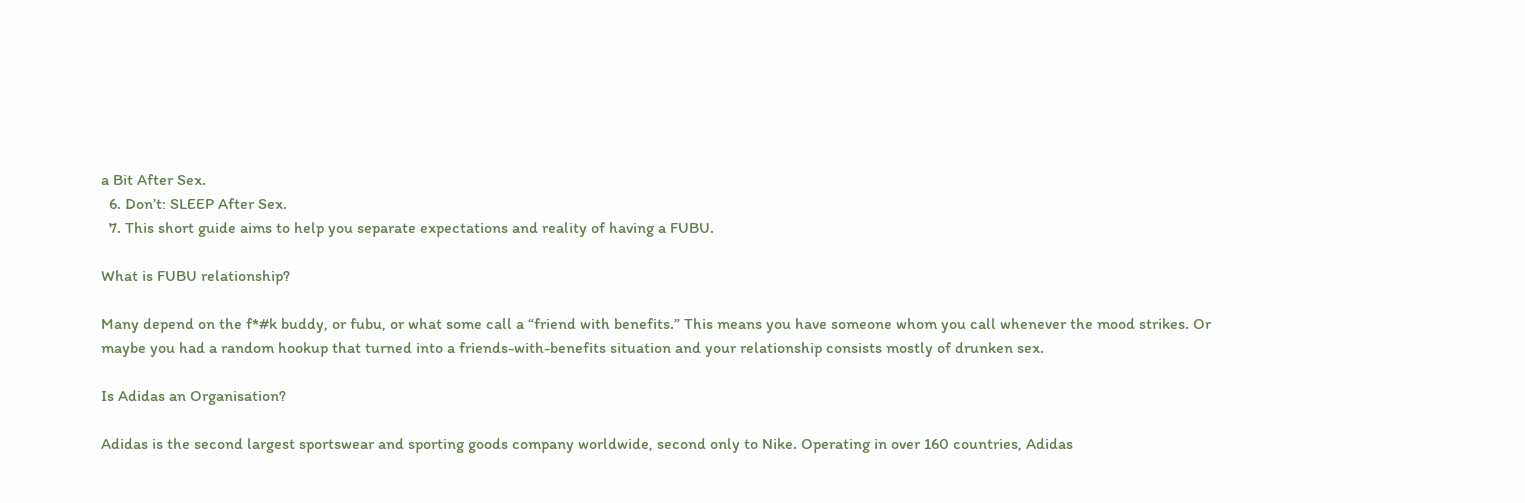a Bit After Sex.
  6. Don’t: SLEEP After Sex.
  7. This short guide aims to help you separate expectations and reality of having a FUBU.

What is FUBU relationship?

Many depend on the f*#k buddy, or fubu, or what some call a “friend with benefits.” This means you have someone whom you call whenever the mood strikes. Or maybe you had a random hookup that turned into a friends-with-benefits situation and your relationship consists mostly of drunken sex.

Is Adidas an Organisation?

Adidas is the second largest sportswear and sporting goods company worldwide, second only to Nike. Operating in over 160 countries, Adidas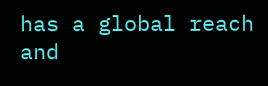has a global reach and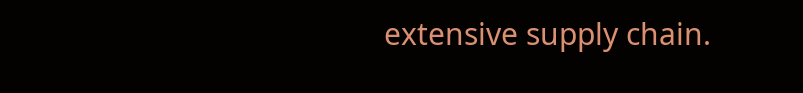extensive supply chain.